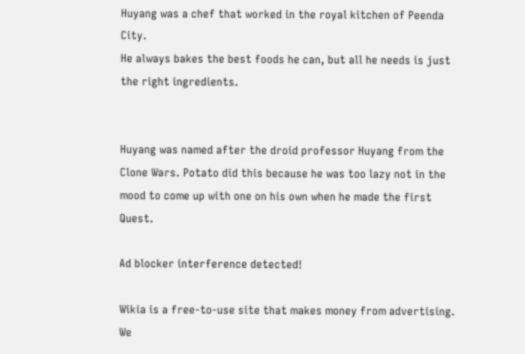Huyang was a chef that worked in the royal kitchen of Peenda City.
He always bakes the best foods he can, but all he needs is just the right ingredients.


Huyang was named after the droid professor Huyang from the Clone Wars. Potato did this because he was too lazy not in the mood to come up with one on his own when he made the first Quest.

Ad blocker interference detected!

Wikia is a free-to-use site that makes money from advertising. We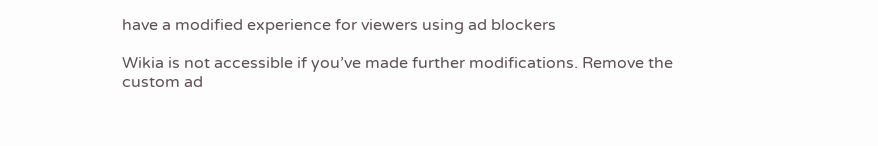have a modified experience for viewers using ad blockers

Wikia is not accessible if you’ve made further modifications. Remove the custom ad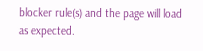blocker rule(s) and the page will load as expected.